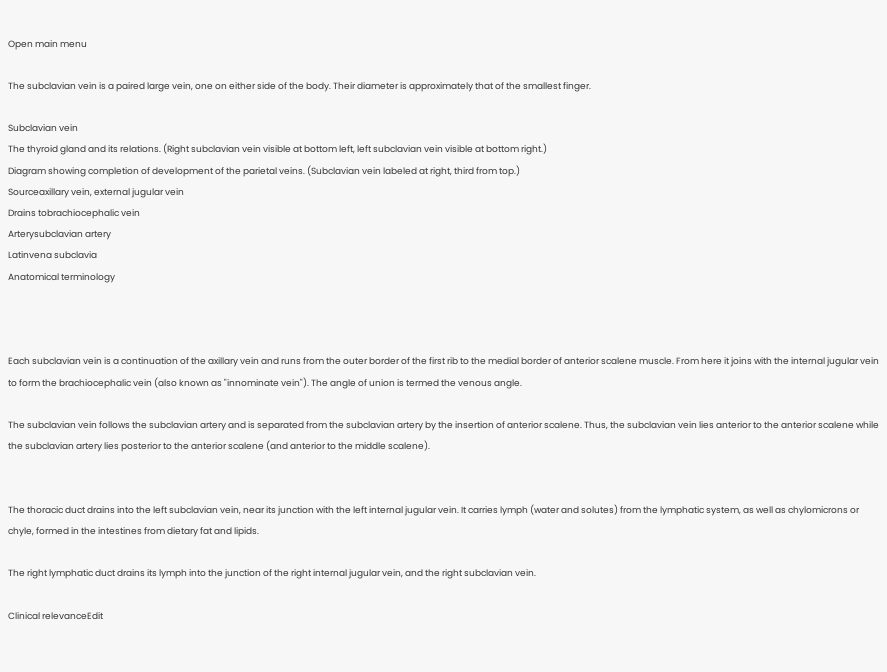Open main menu

The subclavian vein is a paired large vein, one on either side of the body. Their diameter is approximately that of the smallest finger.

Subclavian vein
The thyroid gland and its relations. (Right subclavian vein visible at bottom left, left subclavian vein visible at bottom right.)
Diagram showing completion of development of the parietal veins. (Subclavian vein labeled at right, third from top.)
Sourceaxillary vein, external jugular vein
Drains tobrachiocephalic vein
Arterysubclavian artery
Latinvena subclavia
Anatomical terminology



Each subclavian vein is a continuation of the axillary vein and runs from the outer border of the first rib to the medial border of anterior scalene muscle. From here it joins with the internal jugular vein to form the brachiocephalic vein (also known as "innominate vein"). The angle of union is termed the venous angle.

The subclavian vein follows the subclavian artery and is separated from the subclavian artery by the insertion of anterior scalene. Thus, the subclavian vein lies anterior to the anterior scalene while the subclavian artery lies posterior to the anterior scalene (and anterior to the middle scalene).


The thoracic duct drains into the left subclavian vein, near its junction with the left internal jugular vein. It carries lymph (water and solutes) from the lymphatic system, as well as chylomicrons or chyle, formed in the intestines from dietary fat and lipids.

The right lymphatic duct drains its lymph into the junction of the right internal jugular vein, and the right subclavian vein.

Clinical relevanceEdit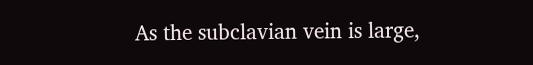As the subclavian vein is large,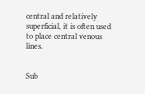central and relatively superficial, it is often used to place central venous lines.


Sub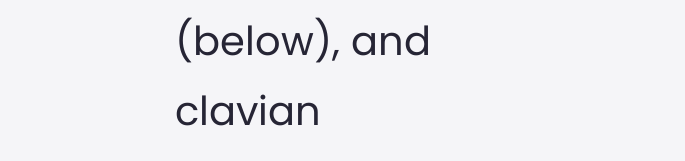(below), and clavian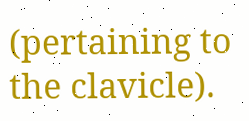(pertaining to the clavicle).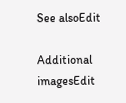See alsoEdit

Additional imagesEdit